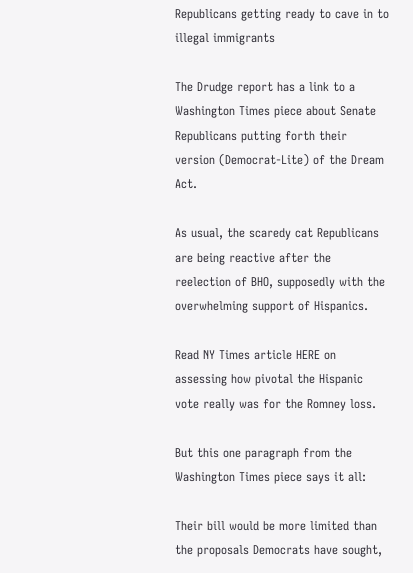Republicans getting ready to cave in to illegal immigrants

The Drudge report has a link to a Washington Times piece about Senate Republicans putting forth their version (Democrat-Lite) of the Dream Act.

As usual, the scaredy cat Republicans are being reactive after the reelection of BHO, supposedly with the overwhelming support of Hispanics.

Read NY Times article HERE on assessing how pivotal the Hispanic vote really was for the Romney loss.

But this one paragraph from the Washington Times piece says it all:

Their bill would be more limited than the proposals Democrats have sought,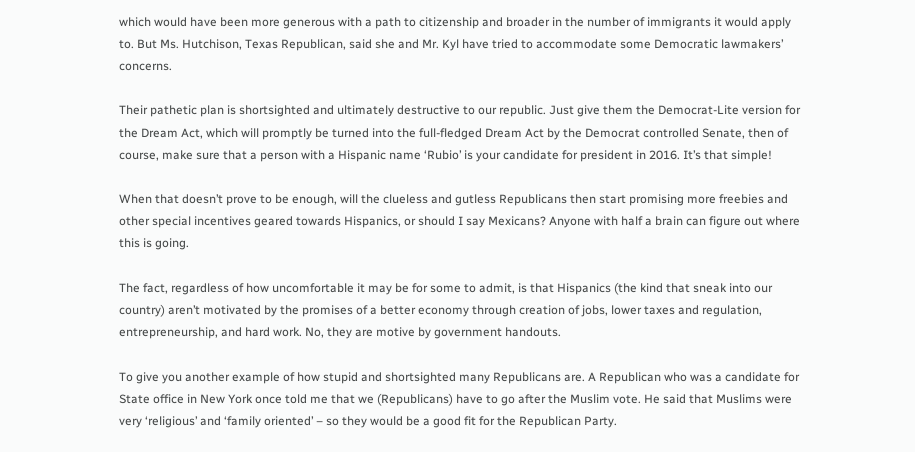which would have been more generous with a path to citizenship and broader in the number of immigrants it would apply to. But Ms. Hutchison, Texas Republican, said she and Mr. Kyl have tried to accommodate some Democratic lawmakers’ concerns.

Their pathetic plan is shortsighted and ultimately destructive to our republic. Just give them the Democrat-Lite version for the Dream Act, which will promptly be turned into the full-fledged Dream Act by the Democrat controlled Senate, then of course, make sure that a person with a Hispanic name ‘Rubio’ is your candidate for president in 2016. It’s that simple!

When that doesn’t prove to be enough, will the clueless and gutless Republicans then start promising more freebies and other special incentives geared towards Hispanics, or should I say Mexicans? Anyone with half a brain can figure out where this is going.

The fact, regardless of how uncomfortable it may be for some to admit, is that Hispanics (the kind that sneak into our country) aren’t motivated by the promises of a better economy through creation of jobs, lower taxes and regulation, entrepreneurship, and hard work. No, they are motive by government handouts.

To give you another example of how stupid and shortsighted many Republicans are. A Republican who was a candidate for State office in New York once told me that we (Republicans) have to go after the Muslim vote. He said that Muslims were very ‘religious’ and ‘family oriented’ – so they would be a good fit for the Republican Party.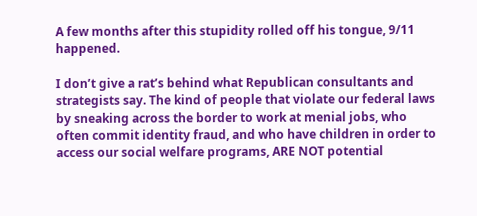A few months after this stupidity rolled off his tongue, 9/11 happened.

I don’t give a rat’s behind what Republican consultants and strategists say. The kind of people that violate our federal laws by sneaking across the border to work at menial jobs, who often commit identity fraud, and who have children in order to access our social welfare programs, ARE NOT potential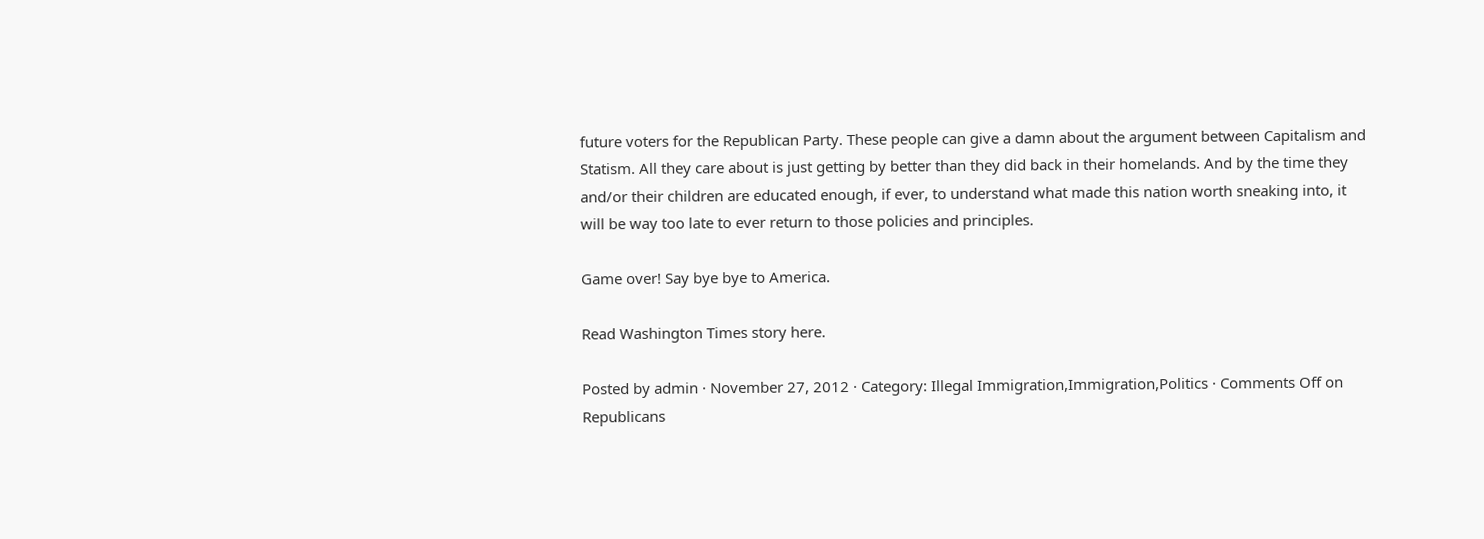future voters for the Republican Party. These people can give a damn about the argument between Capitalism and Statism. All they care about is just getting by better than they did back in their homelands. And by the time they and/or their children are educated enough, if ever, to understand what made this nation worth sneaking into, it will be way too late to ever return to those policies and principles.

Game over! Say bye bye to America.

Read Washington Times story here.

Posted by admin · November 27, 2012 · Category: Illegal Immigration,Immigration,Politics · Comments Off on Republicans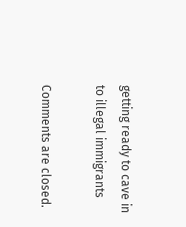getting ready to cave in to illegal immigrants

Comments are closed.